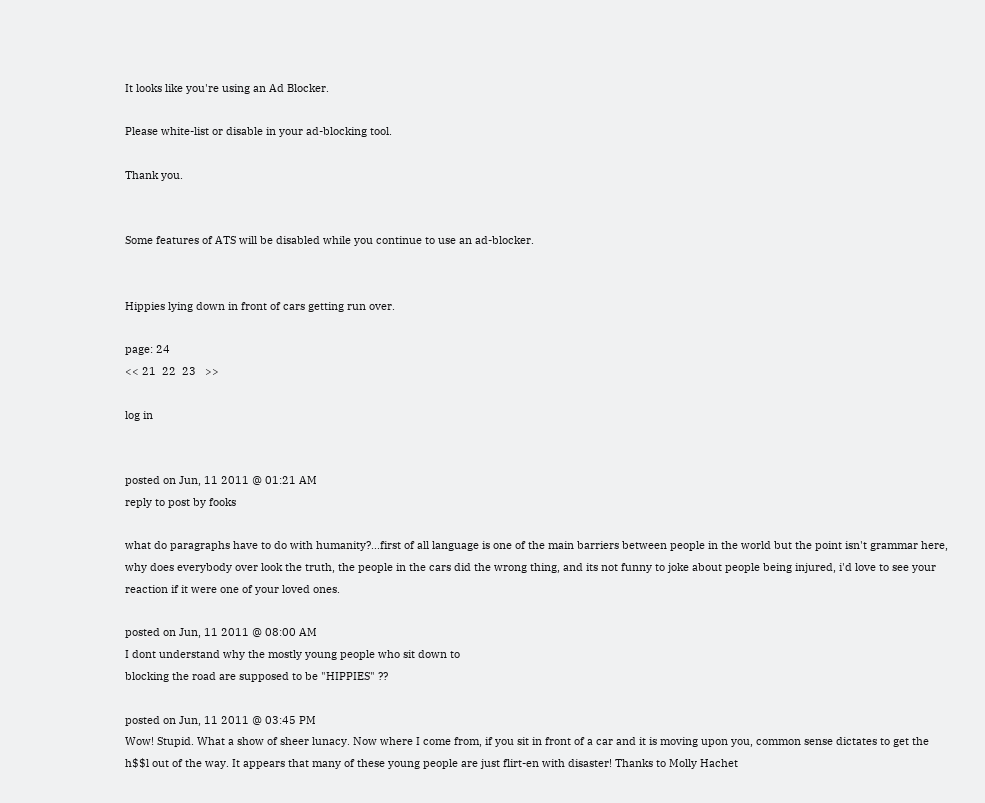It looks like you're using an Ad Blocker.

Please white-list or disable in your ad-blocking tool.

Thank you.


Some features of ATS will be disabled while you continue to use an ad-blocker.


Hippies lying down in front of cars getting run over.

page: 24
<< 21  22  23   >>

log in


posted on Jun, 11 2011 @ 01:21 AM
reply to post by fooks

what do paragraphs have to do with humanity?...first of all language is one of the main barriers between people in the world but the point isn't grammar here, why does everybody over look the truth, the people in the cars did the wrong thing, and its not funny to joke about people being injured, i'd love to see your reaction if it were one of your loved ones.

posted on Jun, 11 2011 @ 08:00 AM
I dont understand why the mostly young people who sit down to
blocking the road are supposed to be "HIPPIES" ??

posted on Jun, 11 2011 @ 03:45 PM
Wow! Stupid. What a show of sheer lunacy. Now where I come from, if you sit in front of a car and it is moving upon you, common sense dictates to get the h$$l out of the way. It appears that many of these young people are just flirt-en with disaster! Thanks to Molly Hachet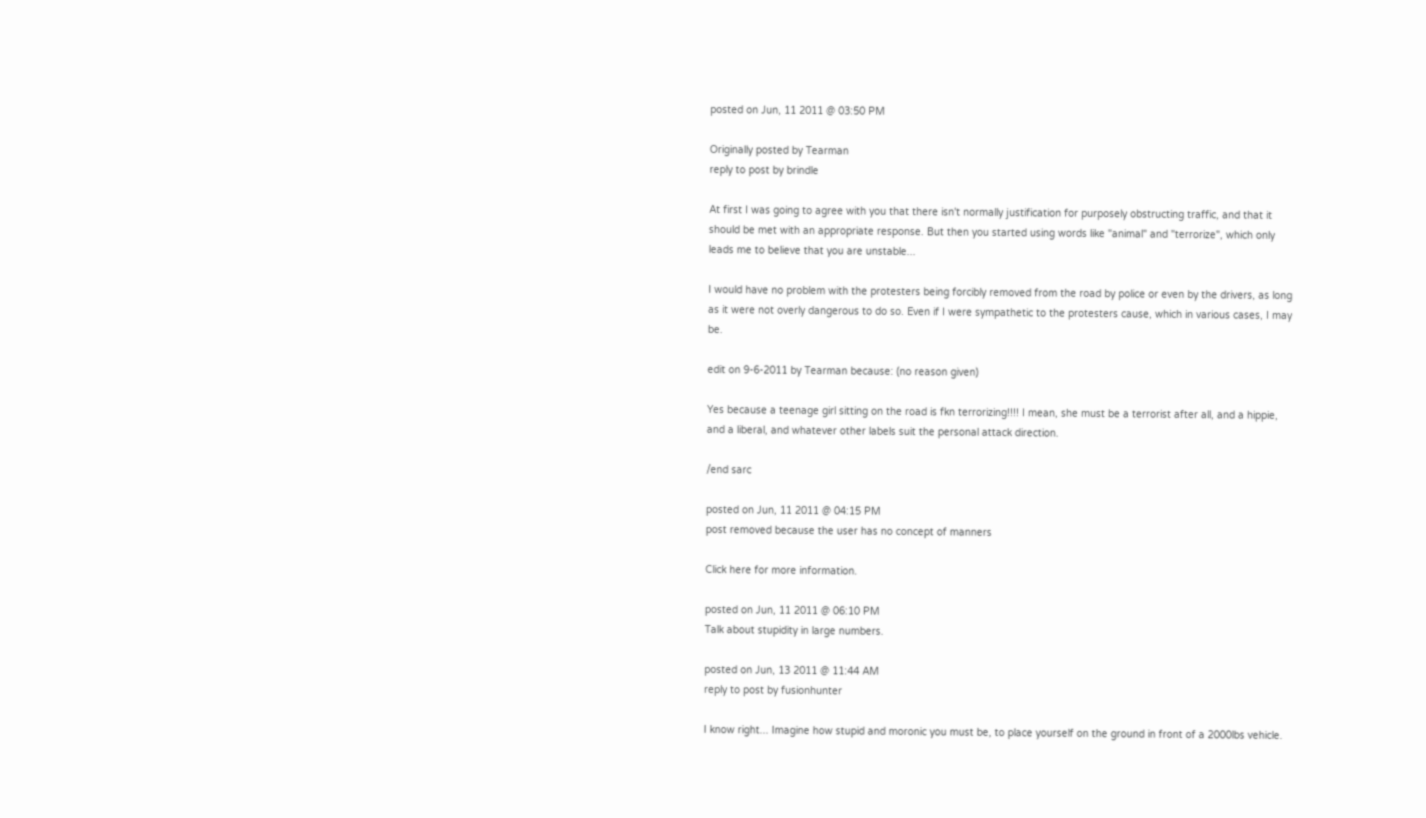posted on Jun, 11 2011 @ 03:50 PM

Originally posted by Tearman
reply to post by brindle

At first I was going to agree with you that there isn't normally justification for purposely obstructing traffic, and that it should be met with an appropriate response. But then you started using words like "animal" and "terrorize", which only leads me to believe that you are unstable...

I would have no problem with the protesters being forcibly removed from the road by police or even by the drivers, as long as it were not overly dangerous to do so. Even if I were sympathetic to the protesters cause, which in various cases, I may be.

edit on 9-6-2011 by Tearman because: (no reason given)

Yes because a teenage girl sitting on the road is fkn terrorizing!!!! I mean, she must be a terrorist after all, and a hippie, and a liberal, and whatever other labels suit the personal attack direction.

/end sarc

posted on Jun, 11 2011 @ 04:15 PM
post removed because the user has no concept of manners

Click here for more information.

posted on Jun, 11 2011 @ 06:10 PM
Talk about stupidity in large numbers.

posted on Jun, 13 2011 @ 11:44 AM
reply to post by fusionhunter

I know right... Imagine how stupid and moronic you must be, to place yourself on the ground in front of a 2000lbs vehicle.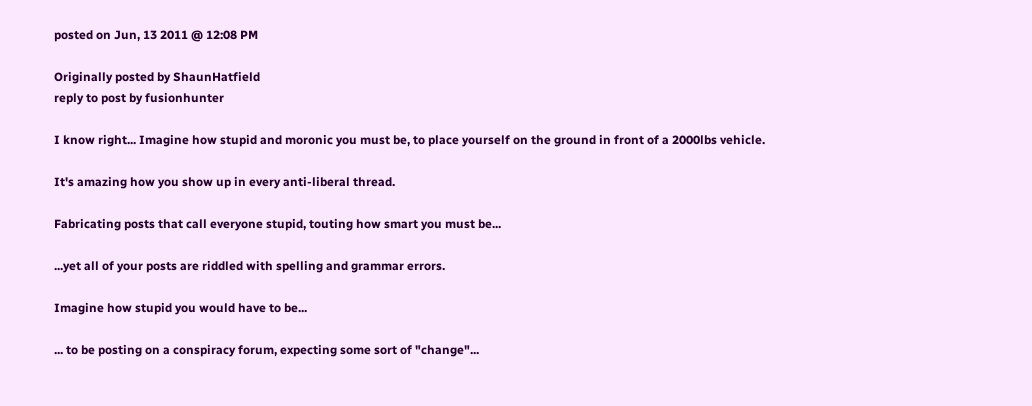posted on Jun, 13 2011 @ 12:08 PM

Originally posted by ShaunHatfield
reply to post by fusionhunter

I know right... Imagine how stupid and moronic you must be, to place yourself on the ground in front of a 2000lbs vehicle.

It's amazing how you show up in every anti-liberal thread.

Fabricating posts that call everyone stupid, touting how smart you must be...

...yet all of your posts are riddled with spelling and grammar errors.

Imagine how stupid you would have to be...

... to be posting on a conspiracy forum, expecting some sort of "change"...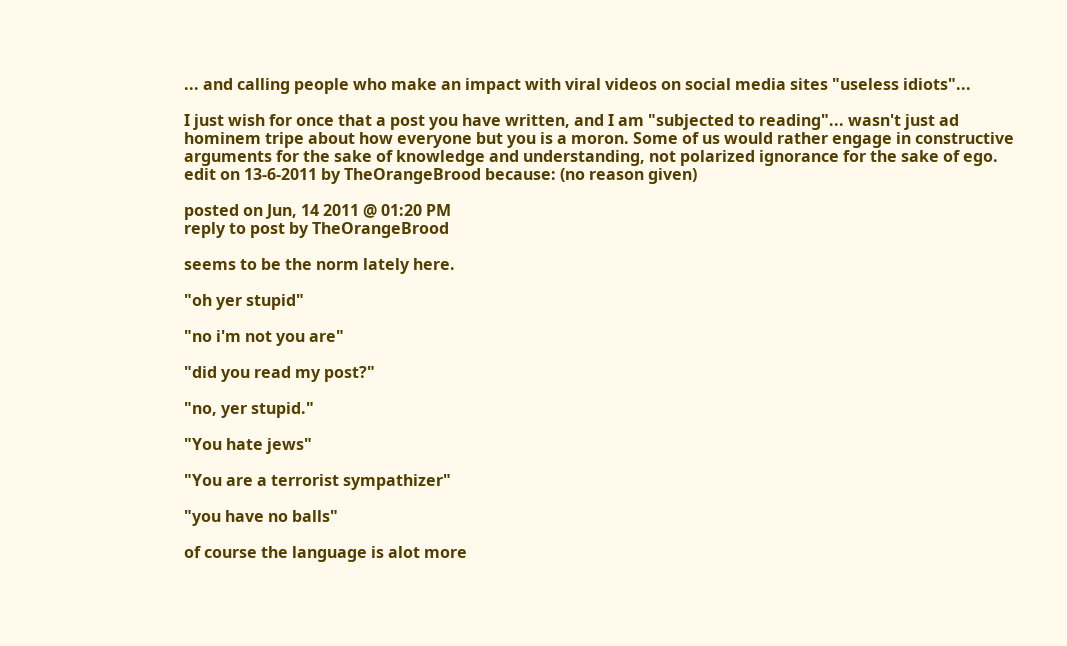... and calling people who make an impact with viral videos on social media sites "useless idiots"...

I just wish for once that a post you have written, and I am "subjected to reading"... wasn't just ad hominem tripe about how everyone but you is a moron. Some of us would rather engage in constructive arguments for the sake of knowledge and understanding, not polarized ignorance for the sake of ego.
edit on 13-6-2011 by TheOrangeBrood because: (no reason given)

posted on Jun, 14 2011 @ 01:20 PM
reply to post by TheOrangeBrood

seems to be the norm lately here.

"oh yer stupid"

"no i'm not you are"

"did you read my post?"

"no, yer stupid."

"You hate jews"

"You are a terrorist sympathizer"

"you have no balls"

of course the language is alot more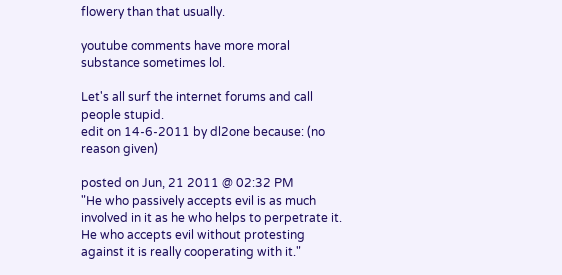flowery than that usually.

youtube comments have more moral substance sometimes lol.

Let's all surf the internet forums and call people stupid.
edit on 14-6-2011 by dl2one because: (no reason given)

posted on Jun, 21 2011 @ 02:32 PM
"He who passively accepts evil is as much involved in it as he who helps to perpetrate it. He who accepts evil without protesting against it is really cooperating with it."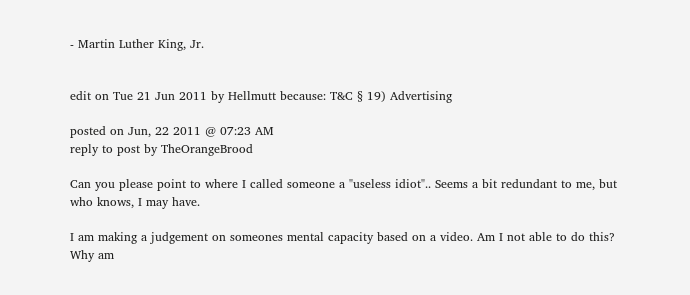- Martin Luther King, Jr.


edit on Tue 21 Jun 2011 by Hellmutt because: T&C § 19) Advertising

posted on Jun, 22 2011 @ 07:23 AM
reply to post by TheOrangeBrood

Can you please point to where I called someone a "useless idiot".. Seems a bit redundant to me, but who knows, I may have.

I am making a judgement on someones mental capacity based on a video. Am I not able to do this? Why am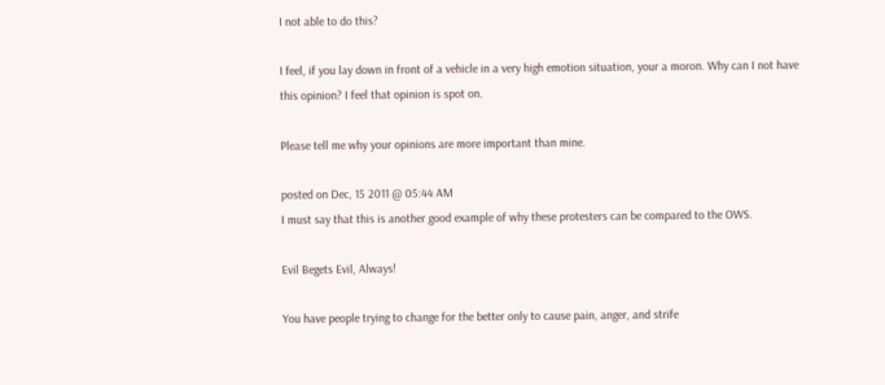I not able to do this?

I feel, if you lay down in front of a vehicle in a very high emotion situation, your a moron. Why can I not have this opinion? I feel that opinion is spot on.

Please tell me why your opinions are more important than mine.

posted on Dec, 15 2011 @ 05:44 AM
I must say that this is another good example of why these protesters can be compared to the OWS.

Evil Begets Evil, Always!

You have people trying to change for the better only to cause pain, anger, and strife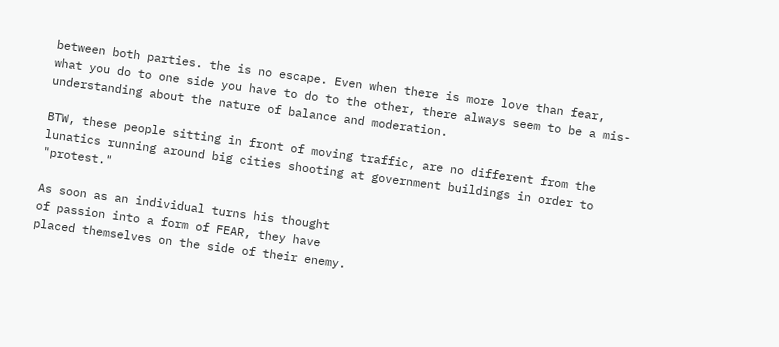between both parties. the is no escape. Even when there is more love than fear, what you do to one side you have to do to the other, there always seem to be a mis-understanding about the nature of balance and moderation.

BTW, these people sitting in front of moving traffic, are no different from the lunatics running around big cities shooting at government buildings in order to "protest."

As soon as an individual turns his thought
of passion into a form of FEAR, they have
placed themselves on the side of their enemy.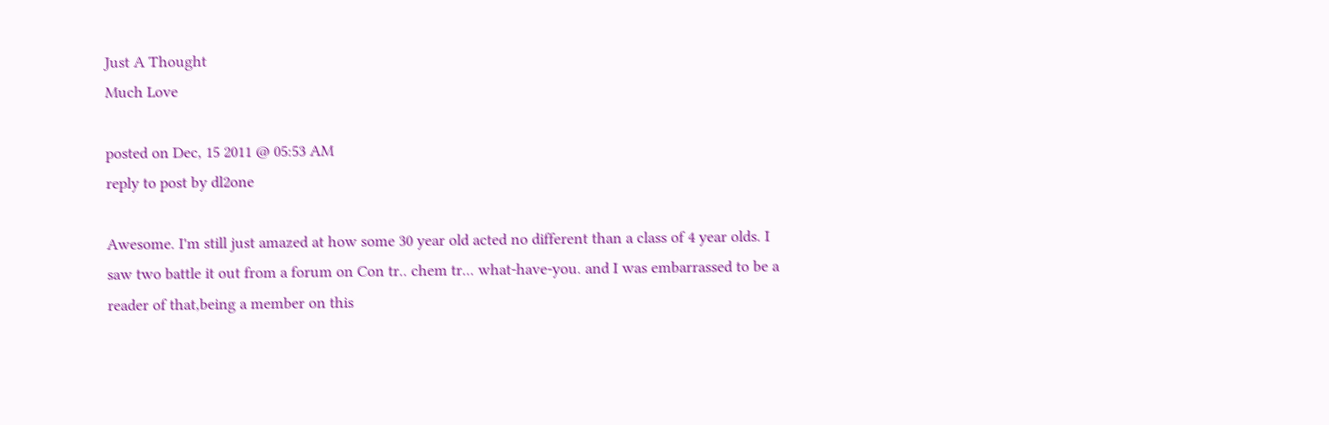Just A Thought
Much Love

posted on Dec, 15 2011 @ 05:53 AM
reply to post by dl2one

Awesome. I'm still just amazed at how some 30 year old acted no different than a class of 4 year olds. I saw two battle it out from a forum on Con tr.. chem tr... what-have-you. and I was embarrassed to be a reader of that,being a member on this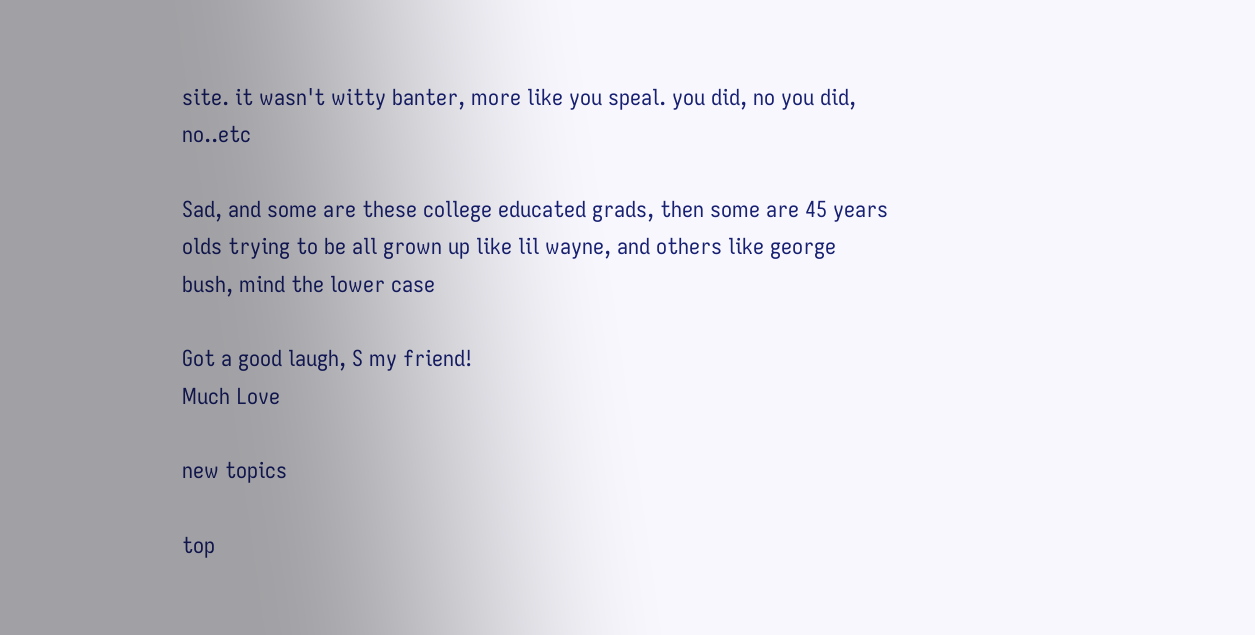site. it wasn't witty banter, more like you speal. you did, no you did, no..etc

Sad, and some are these college educated grads, then some are 45 years olds trying to be all grown up like lil wayne, and others like george bush, mind the lower case

Got a good laugh, S my friend!
Much Love

new topics

top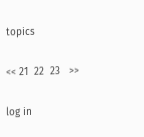topics

<< 21  22  23   >>

log in